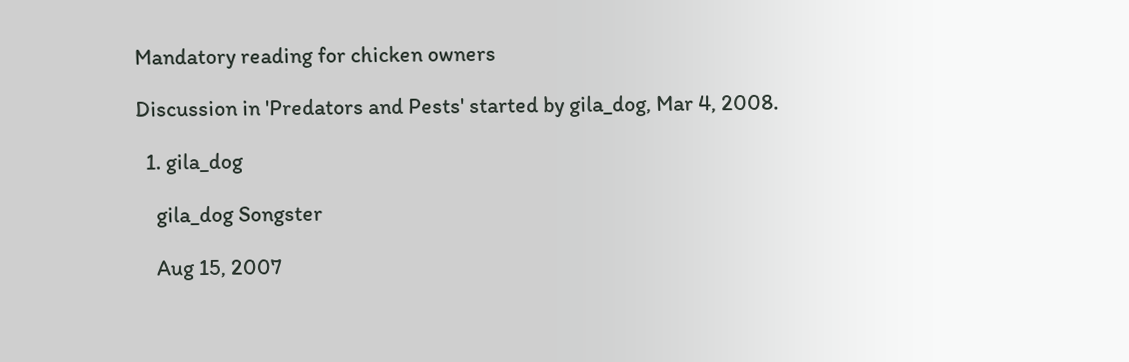Mandatory reading for chicken owners

Discussion in 'Predators and Pests' started by gila_dog, Mar 4, 2008.

  1. gila_dog

    gila_dog Songster

    Aug 15, 2007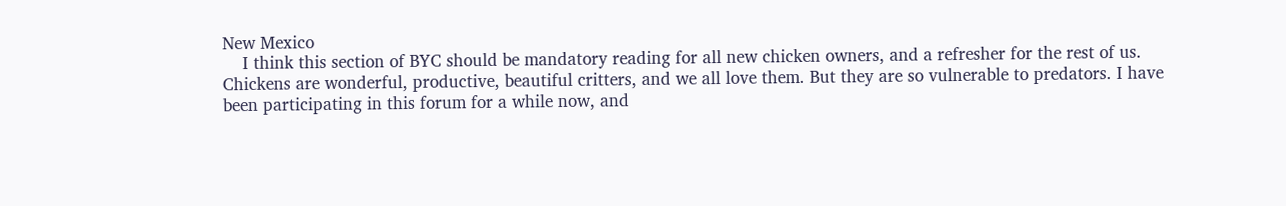New Mexico
    I think this section of BYC should be mandatory reading for all new chicken owners, and a refresher for the rest of us. Chickens are wonderful, productive, beautiful critters, and we all love them. But they are so vulnerable to predators. I have been participating in this forum for a while now, and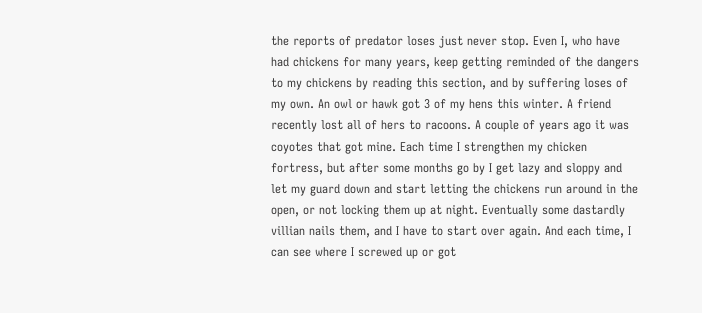the reports of predator loses just never stop. Even I, who have had chickens for many years, keep getting reminded of the dangers to my chickens by reading this section, and by suffering loses of my own. An owl or hawk got 3 of my hens this winter. A friend recently lost all of hers to racoons. A couple of years ago it was coyotes that got mine. Each time I strengthen my chicken fortress, but after some months go by I get lazy and sloppy and let my guard down and start letting the chickens run around in the open, or not locking them up at night. Eventually some dastardly villian nails them, and I have to start over again. And each time, I can see where I screwed up or got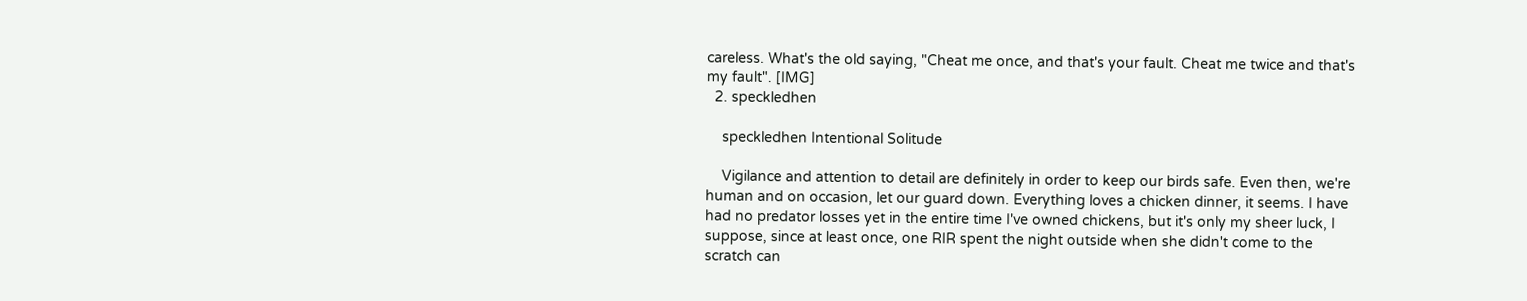careless. What's the old saying, "Cheat me once, and that's your fault. Cheat me twice and that's my fault". [IMG]
  2. speckledhen

    speckledhen Intentional Solitude

    Vigilance and attention to detail are definitely in order to keep our birds safe. Even then, we're human and on occasion, let our guard down. Everything loves a chicken dinner, it seems. I have had no predator losses yet in the entire time I've owned chickens, but it's only my sheer luck, I suppose, since at least once, one RIR spent the night outside when she didn't come to the scratch can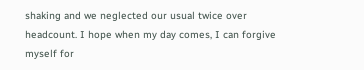shaking and we neglected our usual twice over headcount. I hope when my day comes, I can forgive myself for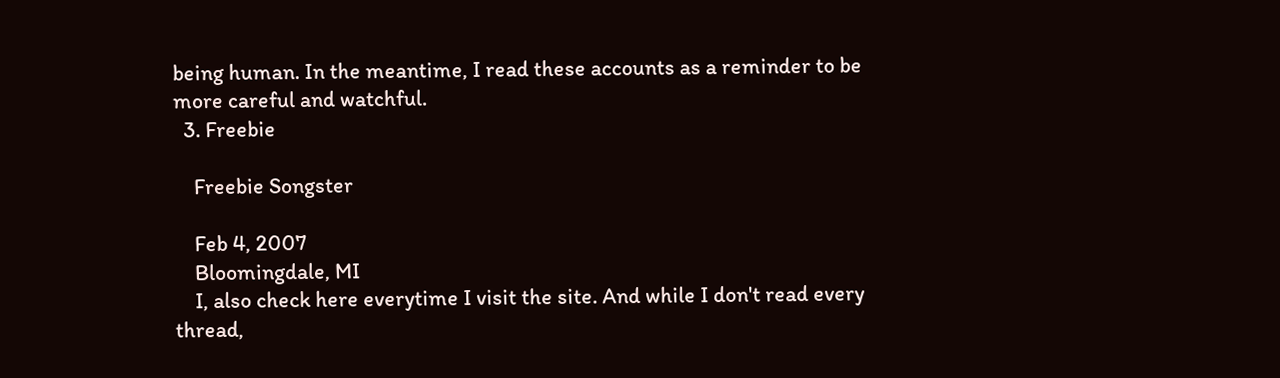being human. In the meantime, I read these accounts as a reminder to be more careful and watchful.
  3. Freebie

    Freebie Songster

    Feb 4, 2007
    Bloomingdale, MI
    I, also check here everytime I visit the site. And while I don't read every thread,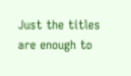Just the titles are enough to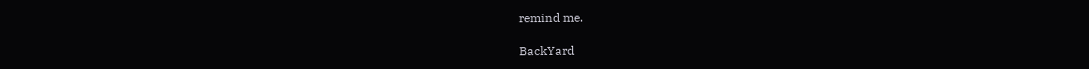remind me.

BackYard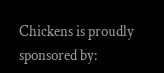Chickens is proudly sponsored by: